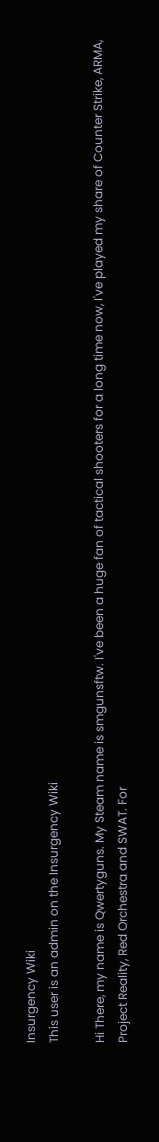Insurgency Wiki
This user is an admin on the Insurgency Wiki

Hi There, my name is Qwertyguns. My Steam name is smgunsftw. I've been a huge fan of tactical shooters for a long time now, I've played my share of Counter Strike, ARMA, Project Reality, Red Orchestra and SWAT. For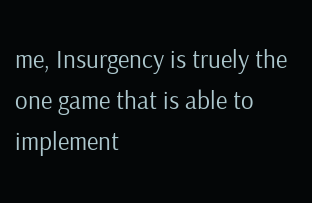me, Insurgency is truely the one game that is able to implement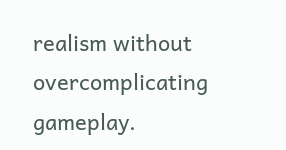realism without overcomplicating gameplay.